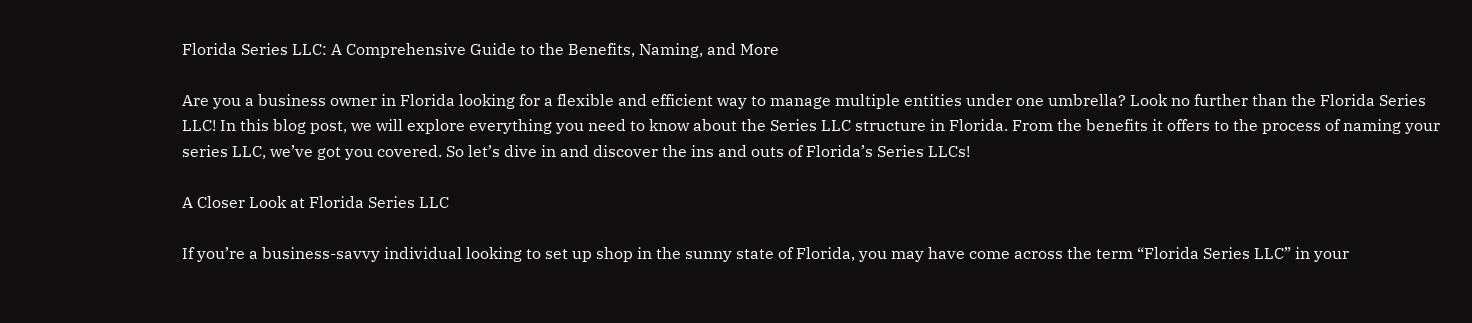Florida Series LLC: A Comprehensive Guide to the Benefits, Naming, and More

Are you a business owner in Florida looking for a flexible and efficient way to manage multiple entities under one umbrella? Look no further than the Florida Series LLC! In this blog post, we will explore everything you need to know about the Series LLC structure in Florida. From the benefits it offers to the process of naming your series LLC, we’ve got you covered. So let’s dive in and discover the ins and outs of Florida’s Series LLCs!

A Closer Look at Florida Series LLC

If you’re a business-savvy individual looking to set up shop in the sunny state of Florida, you may have come across the term “Florida Series LLC” in your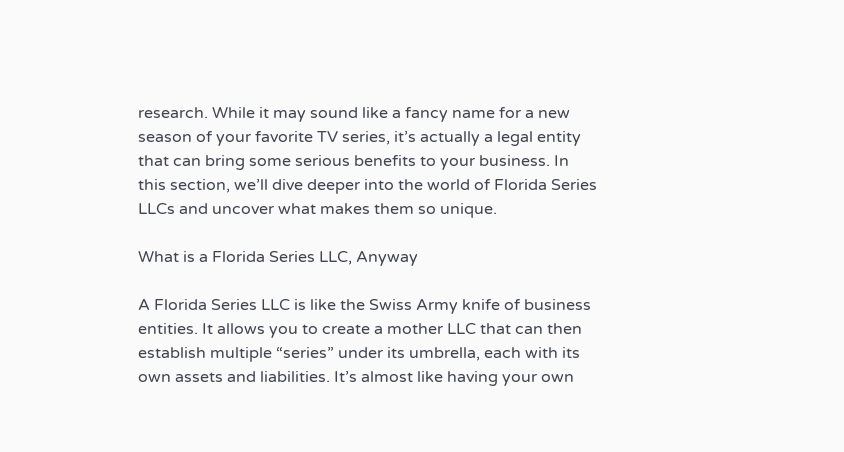research. While it may sound like a fancy name for a new season of your favorite TV series, it’s actually a legal entity that can bring some serious benefits to your business. In this section, we’ll dive deeper into the world of Florida Series LLCs and uncover what makes them so unique.

What is a Florida Series LLC, Anyway

A Florida Series LLC is like the Swiss Army knife of business entities. It allows you to create a mother LLC that can then establish multiple “series” under its umbrella, each with its own assets and liabilities. It’s almost like having your own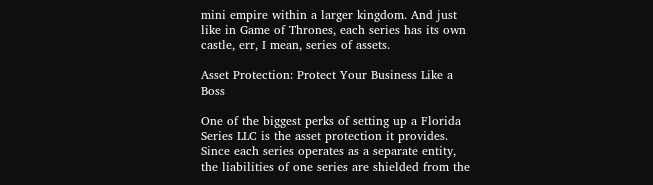mini empire within a larger kingdom. And just like in Game of Thrones, each series has its own castle, err, I mean, series of assets.

Asset Protection: Protect Your Business Like a Boss

One of the biggest perks of setting up a Florida Series LLC is the asset protection it provides. Since each series operates as a separate entity, the liabilities of one series are shielded from the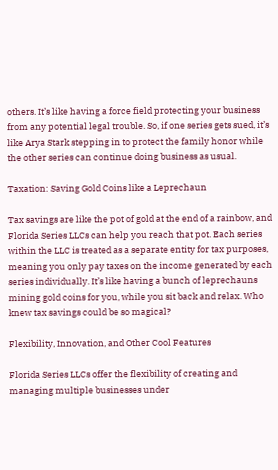others. It’s like having a force field protecting your business from any potential legal trouble. So, if one series gets sued, it’s like Arya Stark stepping in to protect the family honor while the other series can continue doing business as usual.

Taxation: Saving Gold Coins like a Leprechaun

Tax savings are like the pot of gold at the end of a rainbow, and Florida Series LLCs can help you reach that pot. Each series within the LLC is treated as a separate entity for tax purposes, meaning you only pay taxes on the income generated by each series individually. It’s like having a bunch of leprechauns mining gold coins for you, while you sit back and relax. Who knew tax savings could be so magical?

Flexibility, Innovation, and Other Cool Features

Florida Series LLCs offer the flexibility of creating and managing multiple businesses under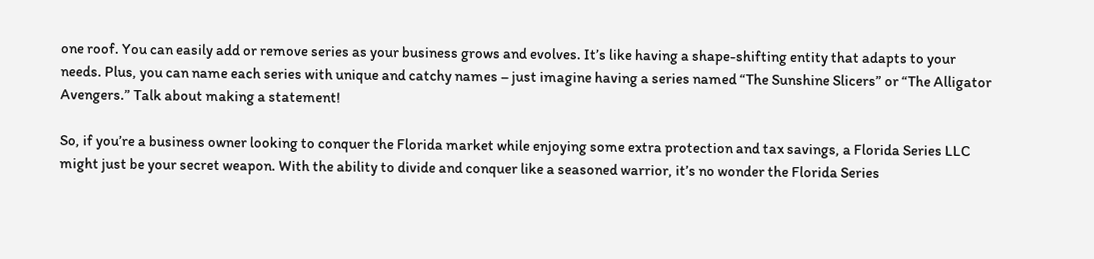one roof. You can easily add or remove series as your business grows and evolves. It’s like having a shape-shifting entity that adapts to your needs. Plus, you can name each series with unique and catchy names – just imagine having a series named “The Sunshine Slicers” or “The Alligator Avengers.” Talk about making a statement!

So, if you’re a business owner looking to conquer the Florida market while enjoying some extra protection and tax savings, a Florida Series LLC might just be your secret weapon. With the ability to divide and conquer like a seasoned warrior, it’s no wonder the Florida Series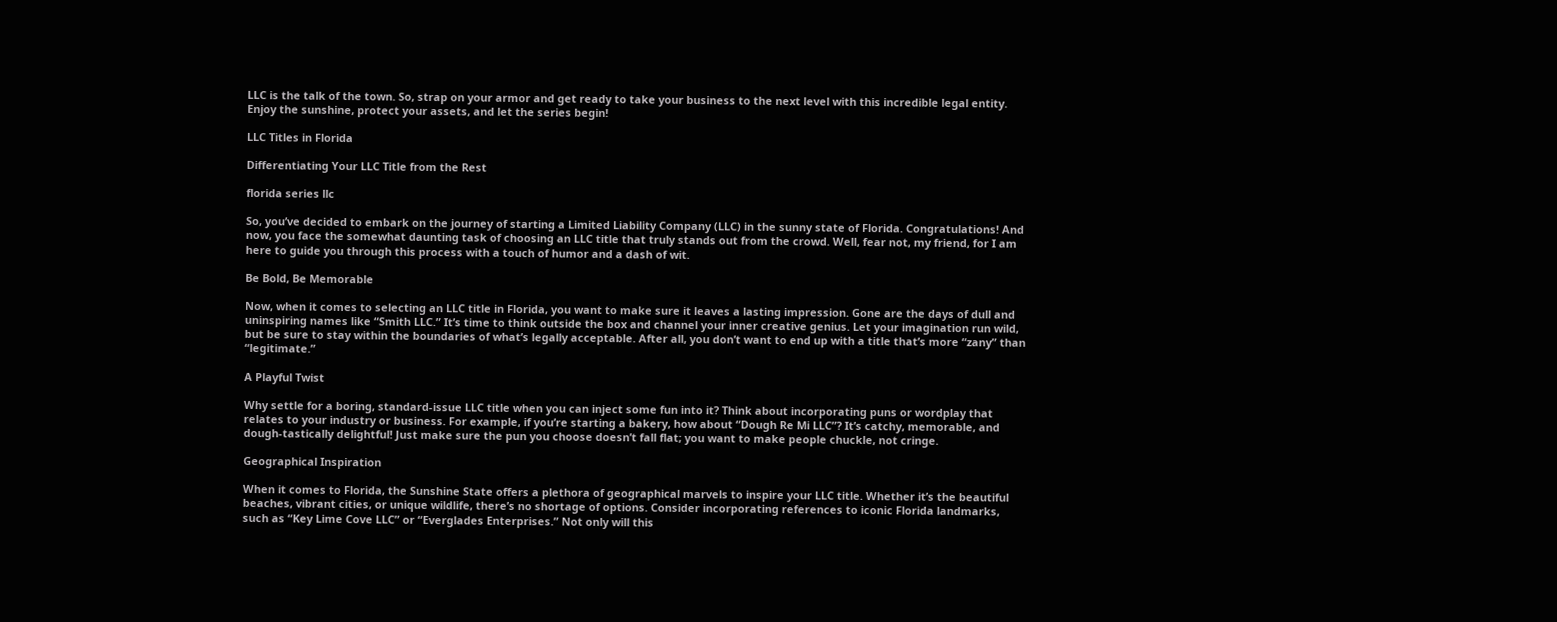LLC is the talk of the town. So, strap on your armor and get ready to take your business to the next level with this incredible legal entity. Enjoy the sunshine, protect your assets, and let the series begin!

LLC Titles in Florida

Differentiating Your LLC Title from the Rest

florida series llc

So, you’ve decided to embark on the journey of starting a Limited Liability Company (LLC) in the sunny state of Florida. Congratulations! And now, you face the somewhat daunting task of choosing an LLC title that truly stands out from the crowd. Well, fear not, my friend, for I am here to guide you through this process with a touch of humor and a dash of wit.

Be Bold, Be Memorable

Now, when it comes to selecting an LLC title in Florida, you want to make sure it leaves a lasting impression. Gone are the days of dull and uninspiring names like “Smith LLC.” It’s time to think outside the box and channel your inner creative genius. Let your imagination run wild, but be sure to stay within the boundaries of what’s legally acceptable. After all, you don’t want to end up with a title that’s more “zany” than “legitimate.”

A Playful Twist

Why settle for a boring, standard-issue LLC title when you can inject some fun into it? Think about incorporating puns or wordplay that relates to your industry or business. For example, if you’re starting a bakery, how about “Dough Re Mi LLC”? It’s catchy, memorable, and dough-tastically delightful! Just make sure the pun you choose doesn’t fall flat; you want to make people chuckle, not cringe.

Geographical Inspiration

When it comes to Florida, the Sunshine State offers a plethora of geographical marvels to inspire your LLC title. Whether it’s the beautiful beaches, vibrant cities, or unique wildlife, there’s no shortage of options. Consider incorporating references to iconic Florida landmarks, such as “Key Lime Cove LLC” or “Everglades Enterprises.” Not only will this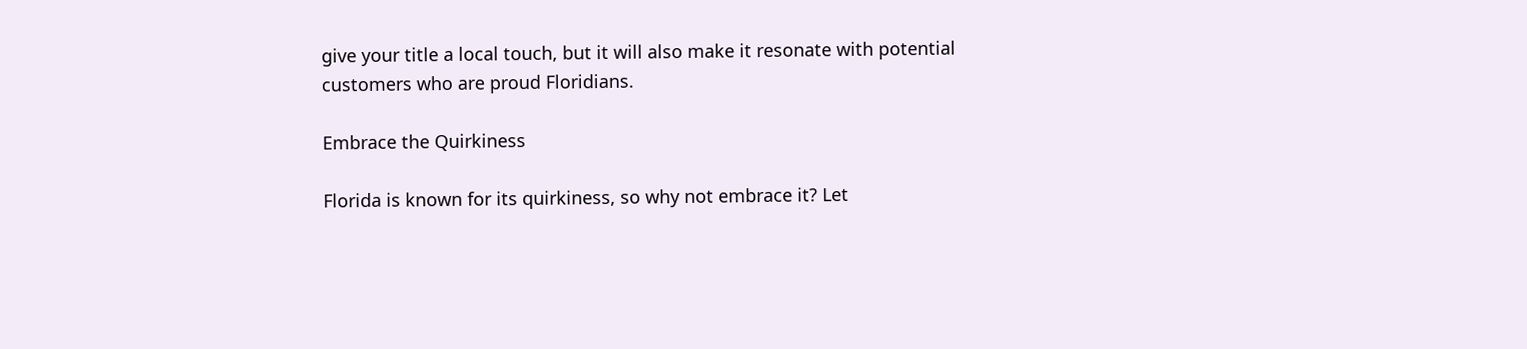give your title a local touch, but it will also make it resonate with potential customers who are proud Floridians.

Embrace the Quirkiness

Florida is known for its quirkiness, so why not embrace it? Let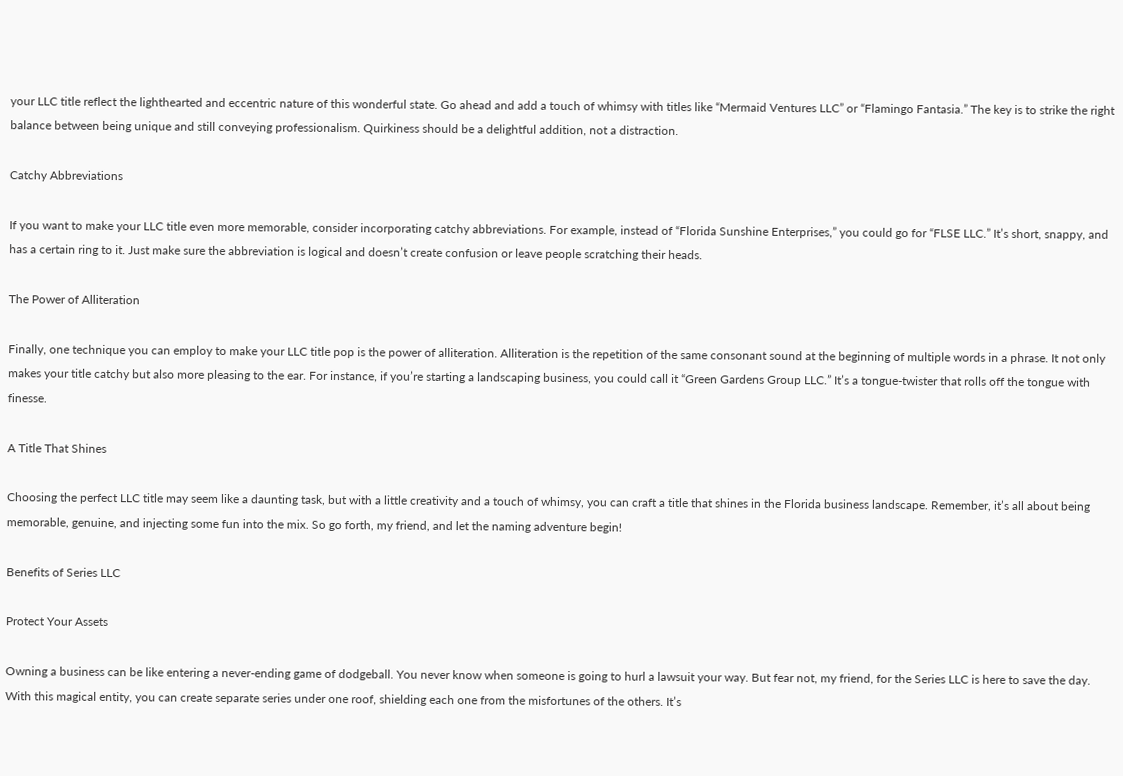your LLC title reflect the lighthearted and eccentric nature of this wonderful state. Go ahead and add a touch of whimsy with titles like “Mermaid Ventures LLC” or “Flamingo Fantasia.” The key is to strike the right balance between being unique and still conveying professionalism. Quirkiness should be a delightful addition, not a distraction.

Catchy Abbreviations

If you want to make your LLC title even more memorable, consider incorporating catchy abbreviations. For example, instead of “Florida Sunshine Enterprises,” you could go for “FLSE LLC.” It’s short, snappy, and has a certain ring to it. Just make sure the abbreviation is logical and doesn’t create confusion or leave people scratching their heads.

The Power of Alliteration

Finally, one technique you can employ to make your LLC title pop is the power of alliteration. Alliteration is the repetition of the same consonant sound at the beginning of multiple words in a phrase. It not only makes your title catchy but also more pleasing to the ear. For instance, if you’re starting a landscaping business, you could call it “Green Gardens Group LLC.” It’s a tongue-twister that rolls off the tongue with finesse.

A Title That Shines

Choosing the perfect LLC title may seem like a daunting task, but with a little creativity and a touch of whimsy, you can craft a title that shines in the Florida business landscape. Remember, it’s all about being memorable, genuine, and injecting some fun into the mix. So go forth, my friend, and let the naming adventure begin!

Benefits of Series LLC

Protect Your Assets

Owning a business can be like entering a never-ending game of dodgeball. You never know when someone is going to hurl a lawsuit your way. But fear not, my friend, for the Series LLC is here to save the day. With this magical entity, you can create separate series under one roof, shielding each one from the misfortunes of the others. It’s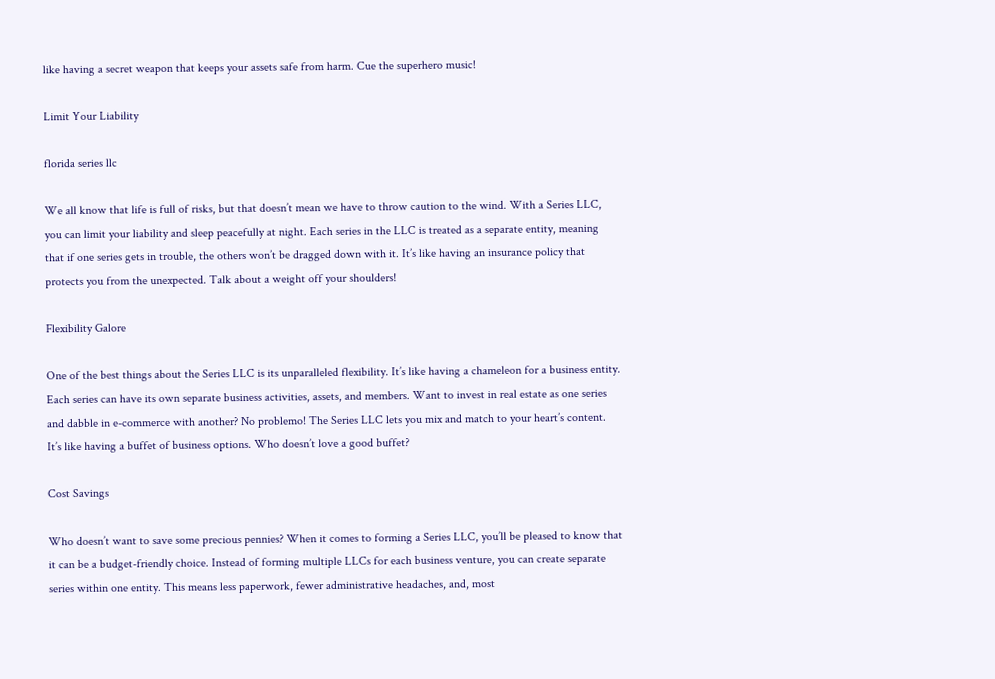like having a secret weapon that keeps your assets safe from harm. Cue the superhero music!

Limit Your Liability

florida series llc

We all know that life is full of risks, but that doesn’t mean we have to throw caution to the wind. With a Series LLC, you can limit your liability and sleep peacefully at night. Each series in the LLC is treated as a separate entity, meaning that if one series gets in trouble, the others won’t be dragged down with it. It’s like having an insurance policy that protects you from the unexpected. Talk about a weight off your shoulders!

Flexibility Galore

One of the best things about the Series LLC is its unparalleled flexibility. It’s like having a chameleon for a business entity. Each series can have its own separate business activities, assets, and members. Want to invest in real estate as one series and dabble in e-commerce with another? No problemo! The Series LLC lets you mix and match to your heart’s content. It’s like having a buffet of business options. Who doesn’t love a good buffet?

Cost Savings

Who doesn’t want to save some precious pennies? When it comes to forming a Series LLC, you’ll be pleased to know that it can be a budget-friendly choice. Instead of forming multiple LLCs for each business venture, you can create separate series within one entity. This means less paperwork, fewer administrative headaches, and, most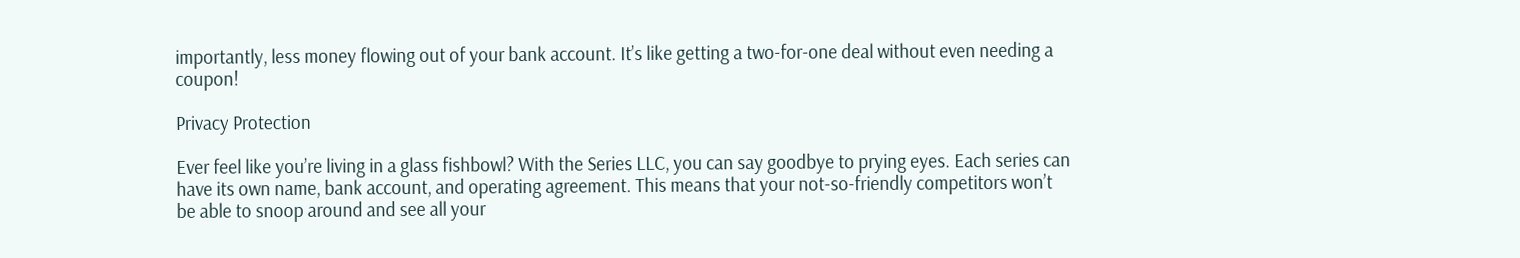importantly, less money flowing out of your bank account. It’s like getting a two-for-one deal without even needing a coupon!

Privacy Protection

Ever feel like you’re living in a glass fishbowl? With the Series LLC, you can say goodbye to prying eyes. Each series can have its own name, bank account, and operating agreement. This means that your not-so-friendly competitors won’t be able to snoop around and see all your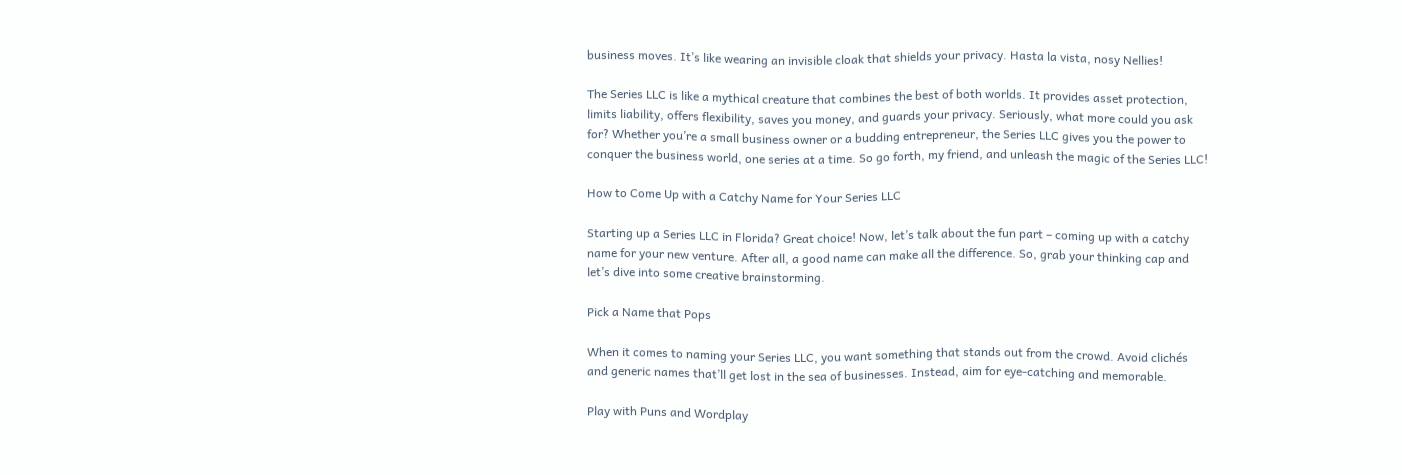business moves. It’s like wearing an invisible cloak that shields your privacy. Hasta la vista, nosy Nellies!

The Series LLC is like a mythical creature that combines the best of both worlds. It provides asset protection, limits liability, offers flexibility, saves you money, and guards your privacy. Seriously, what more could you ask for? Whether you’re a small business owner or a budding entrepreneur, the Series LLC gives you the power to conquer the business world, one series at a time. So go forth, my friend, and unleash the magic of the Series LLC!

How to Come Up with a Catchy Name for Your Series LLC

Starting up a Series LLC in Florida? Great choice! Now, let’s talk about the fun part – coming up with a catchy name for your new venture. After all, a good name can make all the difference. So, grab your thinking cap and let’s dive into some creative brainstorming.

Pick a Name that Pops

When it comes to naming your Series LLC, you want something that stands out from the crowd. Avoid clichés and generic names that’ll get lost in the sea of businesses. Instead, aim for eye-catching and memorable.

Play with Puns and Wordplay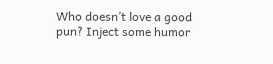Who doesn’t love a good pun? Inject some humor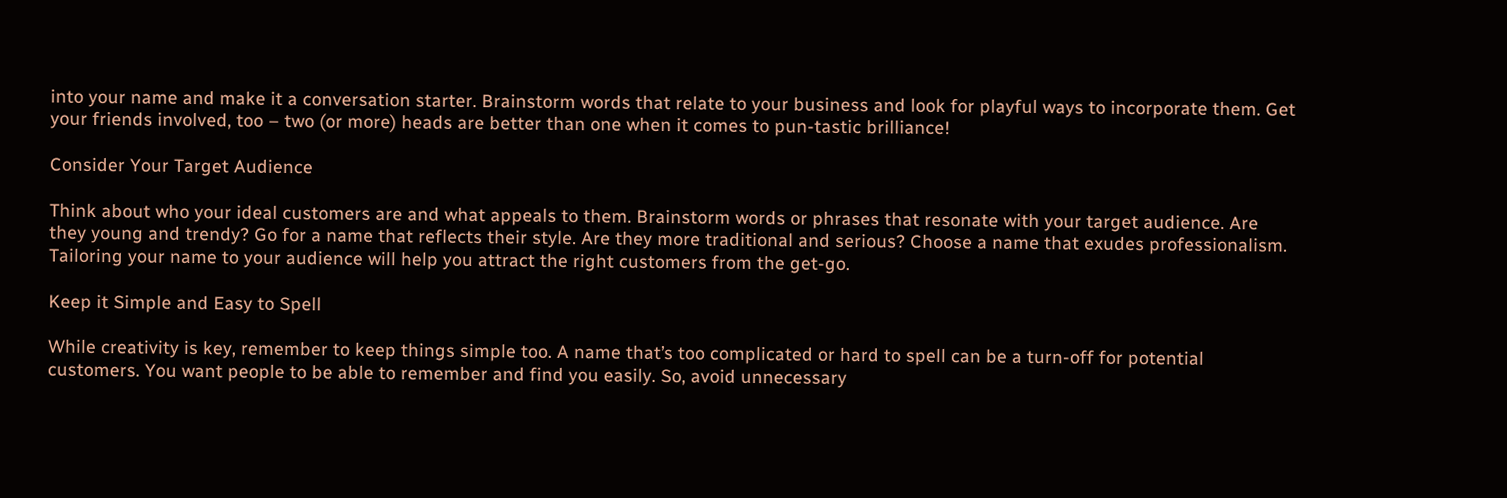into your name and make it a conversation starter. Brainstorm words that relate to your business and look for playful ways to incorporate them. Get your friends involved, too – two (or more) heads are better than one when it comes to pun-tastic brilliance!

Consider Your Target Audience

Think about who your ideal customers are and what appeals to them. Brainstorm words or phrases that resonate with your target audience. Are they young and trendy? Go for a name that reflects their style. Are they more traditional and serious? Choose a name that exudes professionalism. Tailoring your name to your audience will help you attract the right customers from the get-go.

Keep it Simple and Easy to Spell

While creativity is key, remember to keep things simple too. A name that’s too complicated or hard to spell can be a turn-off for potential customers. You want people to be able to remember and find you easily. So, avoid unnecessary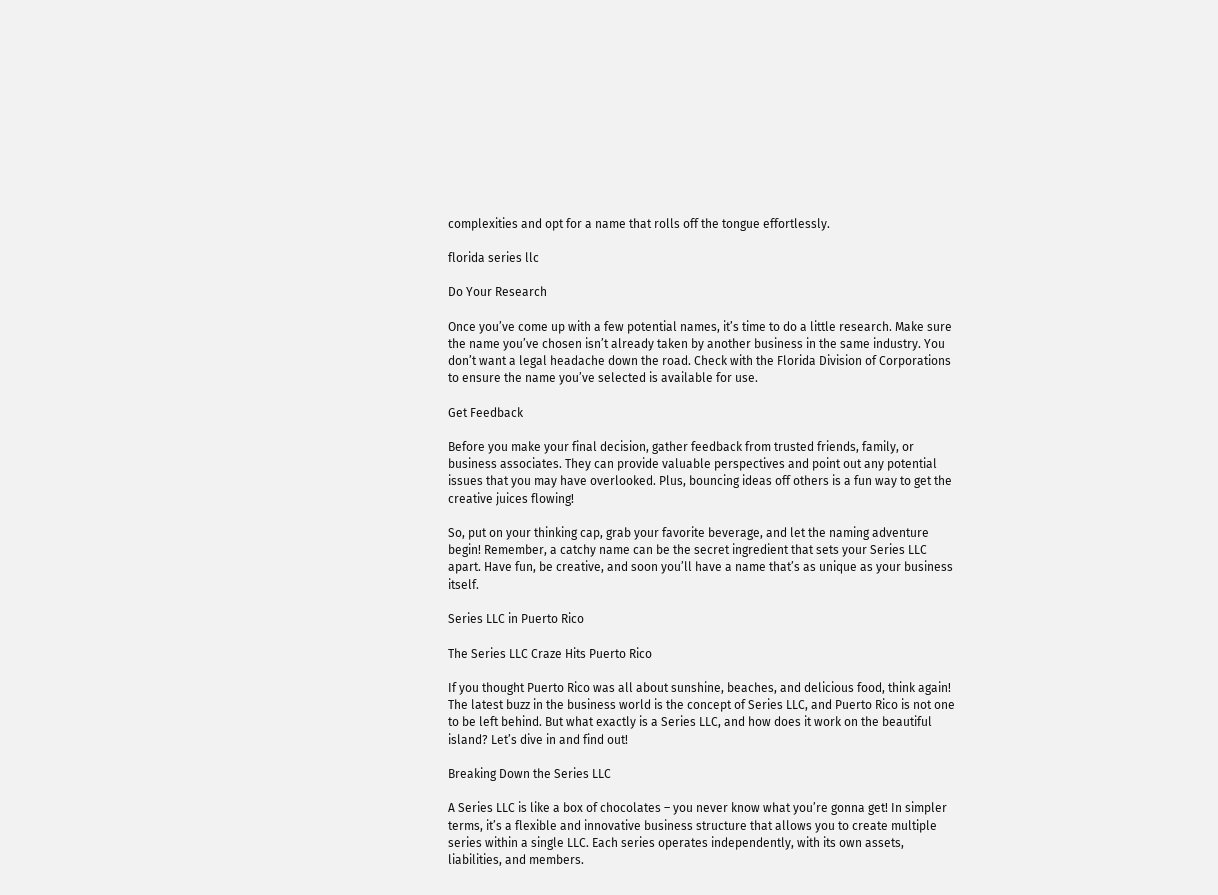complexities and opt for a name that rolls off the tongue effortlessly.

florida series llc

Do Your Research

Once you’ve come up with a few potential names, it’s time to do a little research. Make sure the name you’ve chosen isn’t already taken by another business in the same industry. You don’t want a legal headache down the road. Check with the Florida Division of Corporations to ensure the name you’ve selected is available for use.

Get Feedback

Before you make your final decision, gather feedback from trusted friends, family, or business associates. They can provide valuable perspectives and point out any potential issues that you may have overlooked. Plus, bouncing ideas off others is a fun way to get the creative juices flowing!

So, put on your thinking cap, grab your favorite beverage, and let the naming adventure begin! Remember, a catchy name can be the secret ingredient that sets your Series LLC apart. Have fun, be creative, and soon you’ll have a name that’s as unique as your business itself.

Series LLC in Puerto Rico

The Series LLC Craze Hits Puerto Rico

If you thought Puerto Rico was all about sunshine, beaches, and delicious food, think again! The latest buzz in the business world is the concept of Series LLC, and Puerto Rico is not one to be left behind. But what exactly is a Series LLC, and how does it work on the beautiful island? Let’s dive in and find out!

Breaking Down the Series LLC

A Series LLC is like a box of chocolates – you never know what you’re gonna get! In simpler terms, it’s a flexible and innovative business structure that allows you to create multiple series within a single LLC. Each series operates independently, with its own assets, liabilities, and members.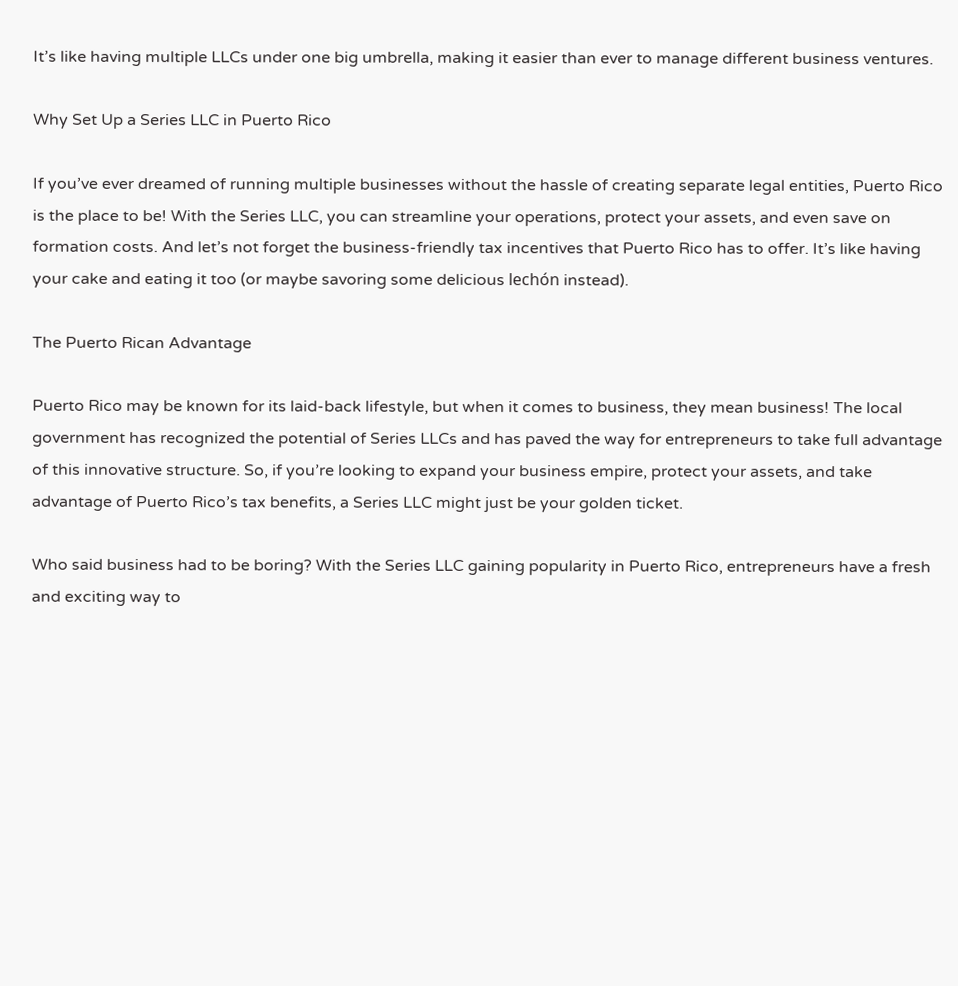It’s like having multiple LLCs under one big umbrella, making it easier than ever to manage different business ventures.

Why Set Up a Series LLC in Puerto Rico

If you’ve ever dreamed of running multiple businesses without the hassle of creating separate legal entities, Puerto Rico is the place to be! With the Series LLC, you can streamline your operations, protect your assets, and even save on formation costs. And let’s not forget the business-friendly tax incentives that Puerto Rico has to offer. It’s like having your cake and eating it too (or maybe savoring some delicious lechón instead).

The Puerto Rican Advantage

Puerto Rico may be known for its laid-back lifestyle, but when it comes to business, they mean business! The local government has recognized the potential of Series LLCs and has paved the way for entrepreneurs to take full advantage of this innovative structure. So, if you’re looking to expand your business empire, protect your assets, and take advantage of Puerto Rico’s tax benefits, a Series LLC might just be your golden ticket.

Who said business had to be boring? With the Series LLC gaining popularity in Puerto Rico, entrepreneurs have a fresh and exciting way to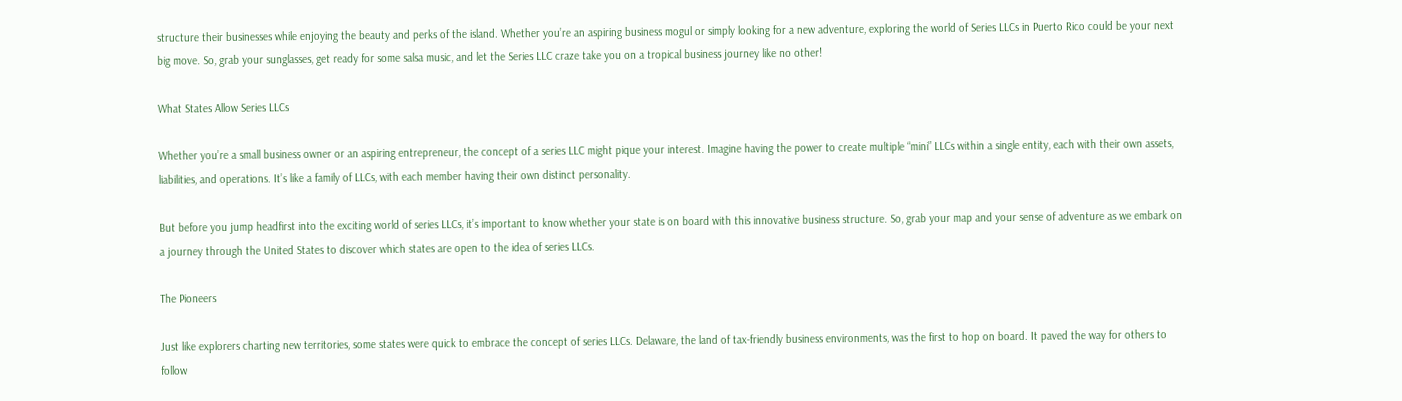structure their businesses while enjoying the beauty and perks of the island. Whether you’re an aspiring business mogul or simply looking for a new adventure, exploring the world of Series LLCs in Puerto Rico could be your next big move. So, grab your sunglasses, get ready for some salsa music, and let the Series LLC craze take you on a tropical business journey like no other!

What States Allow Series LLCs

Whether you’re a small business owner or an aspiring entrepreneur, the concept of a series LLC might pique your interest. Imagine having the power to create multiple “mini” LLCs within a single entity, each with their own assets, liabilities, and operations. It’s like a family of LLCs, with each member having their own distinct personality.

But before you jump headfirst into the exciting world of series LLCs, it’s important to know whether your state is on board with this innovative business structure. So, grab your map and your sense of adventure as we embark on a journey through the United States to discover which states are open to the idea of series LLCs.

The Pioneers

Just like explorers charting new territories, some states were quick to embrace the concept of series LLCs. Delaware, the land of tax-friendly business environments, was the first to hop on board. It paved the way for others to follow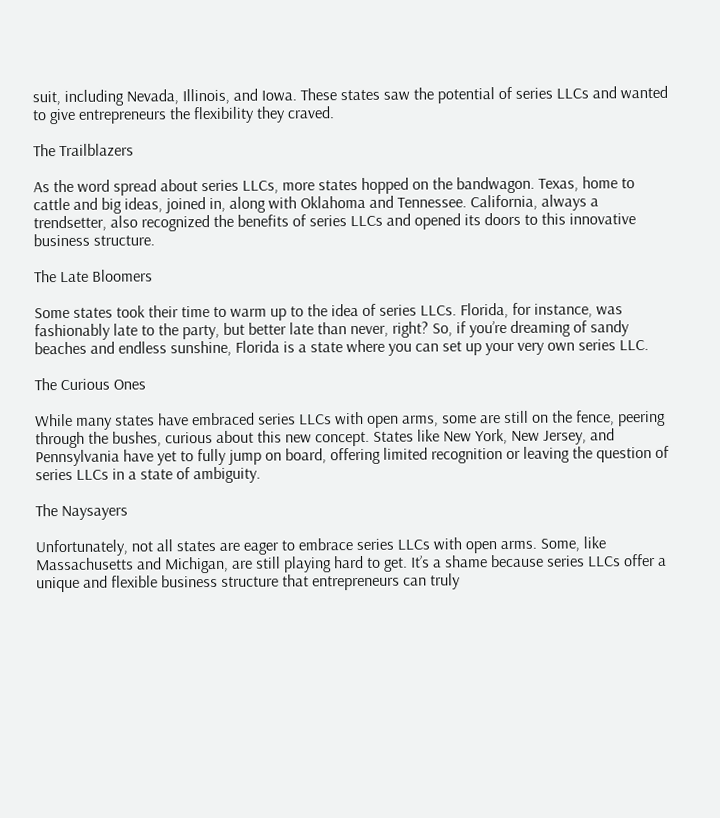suit, including Nevada, Illinois, and Iowa. These states saw the potential of series LLCs and wanted to give entrepreneurs the flexibility they craved.

The Trailblazers

As the word spread about series LLCs, more states hopped on the bandwagon. Texas, home to cattle and big ideas, joined in, along with Oklahoma and Tennessee. California, always a trendsetter, also recognized the benefits of series LLCs and opened its doors to this innovative business structure.

The Late Bloomers

Some states took their time to warm up to the idea of series LLCs. Florida, for instance, was fashionably late to the party, but better late than never, right? So, if you’re dreaming of sandy beaches and endless sunshine, Florida is a state where you can set up your very own series LLC.

The Curious Ones

While many states have embraced series LLCs with open arms, some are still on the fence, peering through the bushes, curious about this new concept. States like New York, New Jersey, and Pennsylvania have yet to fully jump on board, offering limited recognition or leaving the question of series LLCs in a state of ambiguity.

The Naysayers

Unfortunately, not all states are eager to embrace series LLCs with open arms. Some, like Massachusetts and Michigan, are still playing hard to get. It’s a shame because series LLCs offer a unique and flexible business structure that entrepreneurs can truly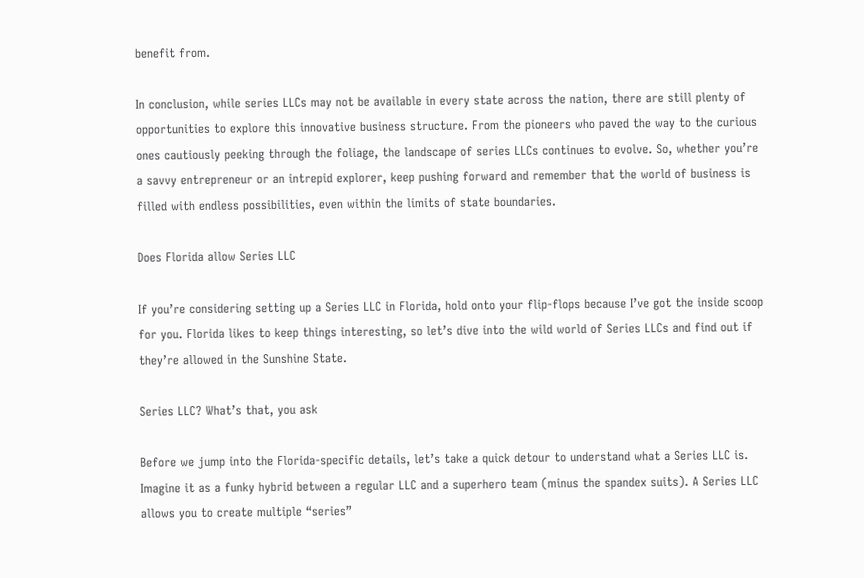benefit from.

In conclusion, while series LLCs may not be available in every state across the nation, there are still plenty of opportunities to explore this innovative business structure. From the pioneers who paved the way to the curious ones cautiously peeking through the foliage, the landscape of series LLCs continues to evolve. So, whether you’re a savvy entrepreneur or an intrepid explorer, keep pushing forward and remember that the world of business is filled with endless possibilities, even within the limits of state boundaries.

Does Florida allow Series LLC

If you’re considering setting up a Series LLC in Florida, hold onto your flip-flops because I’ve got the inside scoop for you. Florida likes to keep things interesting, so let’s dive into the wild world of Series LLCs and find out if they’re allowed in the Sunshine State.

Series LLC? What’s that, you ask

Before we jump into the Florida-specific details, let’s take a quick detour to understand what a Series LLC is. Imagine it as a funky hybrid between a regular LLC and a superhero team (minus the spandex suits). A Series LLC allows you to create multiple “series”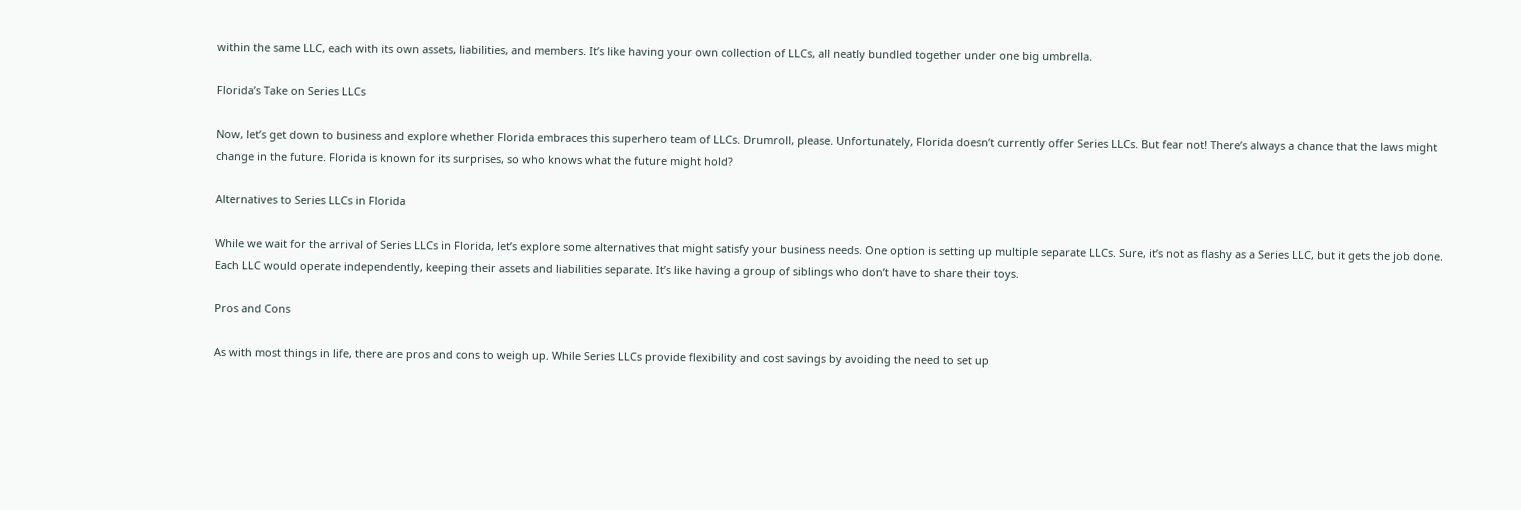within the same LLC, each with its own assets, liabilities, and members. It’s like having your own collection of LLCs, all neatly bundled together under one big umbrella.

Florida’s Take on Series LLCs

Now, let’s get down to business and explore whether Florida embraces this superhero team of LLCs. Drumroll, please. Unfortunately, Florida doesn’t currently offer Series LLCs. But fear not! There’s always a chance that the laws might change in the future. Florida is known for its surprises, so who knows what the future might hold?

Alternatives to Series LLCs in Florida

While we wait for the arrival of Series LLCs in Florida, let’s explore some alternatives that might satisfy your business needs. One option is setting up multiple separate LLCs. Sure, it’s not as flashy as a Series LLC, but it gets the job done. Each LLC would operate independently, keeping their assets and liabilities separate. It’s like having a group of siblings who don’t have to share their toys.

Pros and Cons

As with most things in life, there are pros and cons to weigh up. While Series LLCs provide flexibility and cost savings by avoiding the need to set up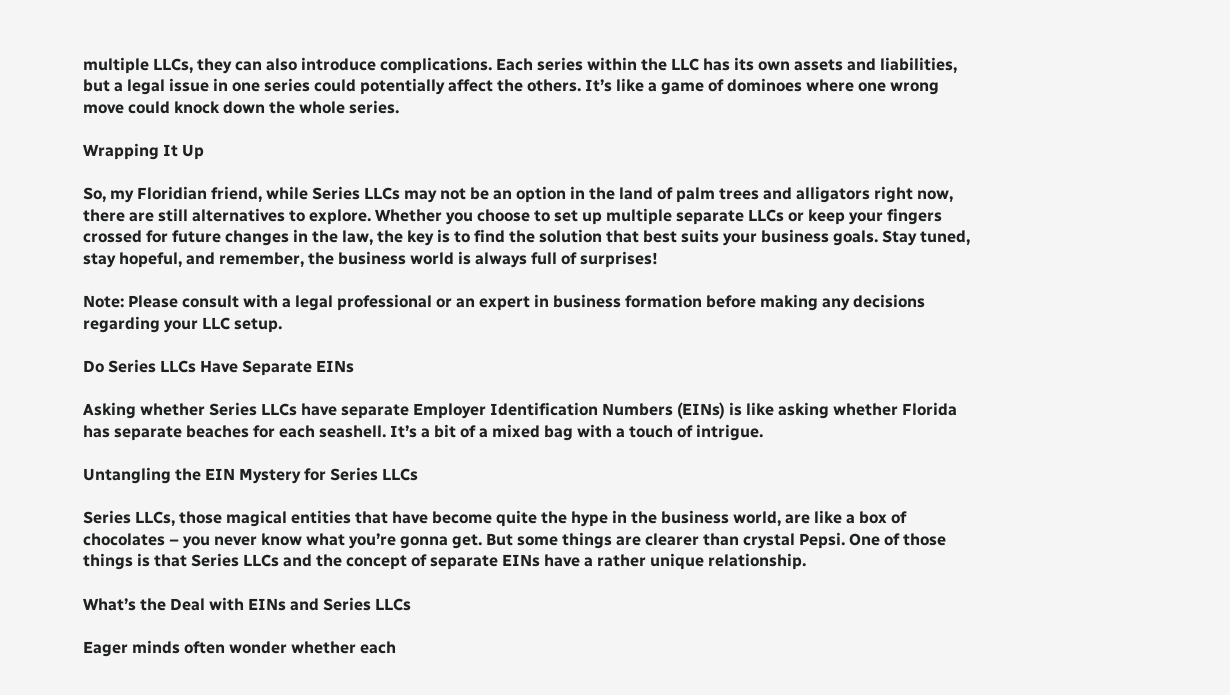multiple LLCs, they can also introduce complications. Each series within the LLC has its own assets and liabilities, but a legal issue in one series could potentially affect the others. It’s like a game of dominoes where one wrong move could knock down the whole series.

Wrapping It Up

So, my Floridian friend, while Series LLCs may not be an option in the land of palm trees and alligators right now, there are still alternatives to explore. Whether you choose to set up multiple separate LLCs or keep your fingers crossed for future changes in the law, the key is to find the solution that best suits your business goals. Stay tuned, stay hopeful, and remember, the business world is always full of surprises!

Note: Please consult with a legal professional or an expert in business formation before making any decisions regarding your LLC setup.

Do Series LLCs Have Separate EINs

Asking whether Series LLCs have separate Employer Identification Numbers (EINs) is like asking whether Florida has separate beaches for each seashell. It’s a bit of a mixed bag with a touch of intrigue.

Untangling the EIN Mystery for Series LLCs

Series LLCs, those magical entities that have become quite the hype in the business world, are like a box of chocolates – you never know what you’re gonna get. But some things are clearer than crystal Pepsi. One of those things is that Series LLCs and the concept of separate EINs have a rather unique relationship.

What’s the Deal with EINs and Series LLCs

Eager minds often wonder whether each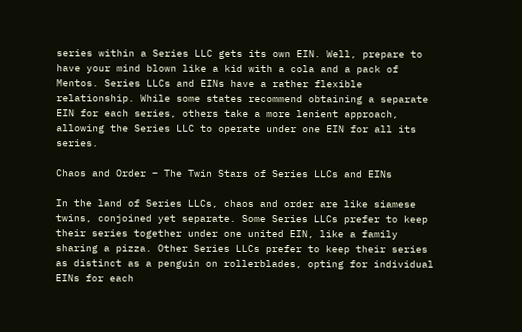series within a Series LLC gets its own EIN. Well, prepare to have your mind blown like a kid with a cola and a pack of Mentos. Series LLCs and EINs have a rather flexible relationship. While some states recommend obtaining a separate EIN for each series, others take a more lenient approach, allowing the Series LLC to operate under one EIN for all its series.

Chaos and Order – The Twin Stars of Series LLCs and EINs

In the land of Series LLCs, chaos and order are like siamese twins, conjoined yet separate. Some Series LLCs prefer to keep their series together under one united EIN, like a family sharing a pizza. Other Series LLCs prefer to keep their series as distinct as a penguin on rollerblades, opting for individual EINs for each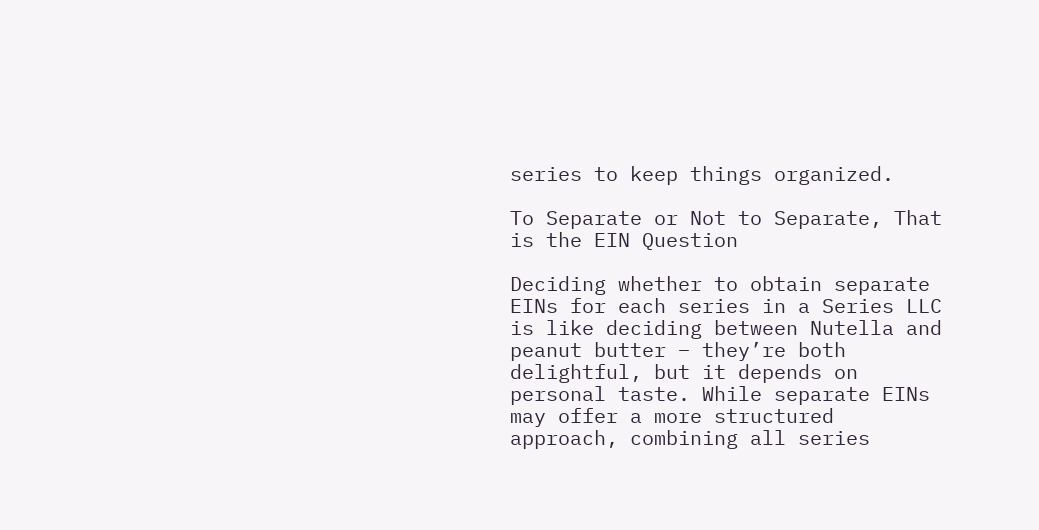series to keep things organized.

To Separate or Not to Separate, That is the EIN Question

Deciding whether to obtain separate EINs for each series in a Series LLC is like deciding between Nutella and peanut butter – they’re both delightful, but it depends on personal taste. While separate EINs may offer a more structured approach, combining all series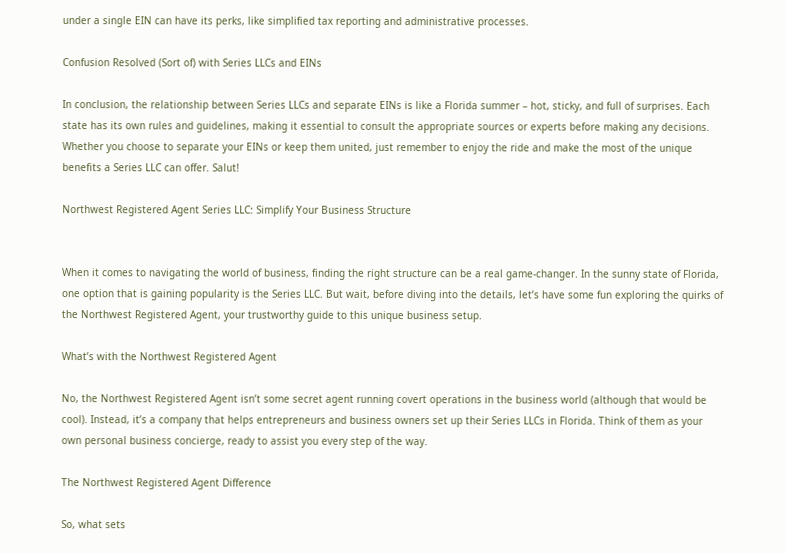under a single EIN can have its perks, like simplified tax reporting and administrative processes.

Confusion Resolved (Sort of) with Series LLCs and EINs

In conclusion, the relationship between Series LLCs and separate EINs is like a Florida summer – hot, sticky, and full of surprises. Each state has its own rules and guidelines, making it essential to consult the appropriate sources or experts before making any decisions. Whether you choose to separate your EINs or keep them united, just remember to enjoy the ride and make the most of the unique benefits a Series LLC can offer. Salut!

Northwest Registered Agent Series LLC: Simplify Your Business Structure


When it comes to navigating the world of business, finding the right structure can be a real game-changer. In the sunny state of Florida, one option that is gaining popularity is the Series LLC. But wait, before diving into the details, let’s have some fun exploring the quirks of the Northwest Registered Agent, your trustworthy guide to this unique business setup.

What’s with the Northwest Registered Agent

No, the Northwest Registered Agent isn’t some secret agent running covert operations in the business world (although that would be cool). Instead, it’s a company that helps entrepreneurs and business owners set up their Series LLCs in Florida. Think of them as your own personal business concierge, ready to assist you every step of the way.

The Northwest Registered Agent Difference

So, what sets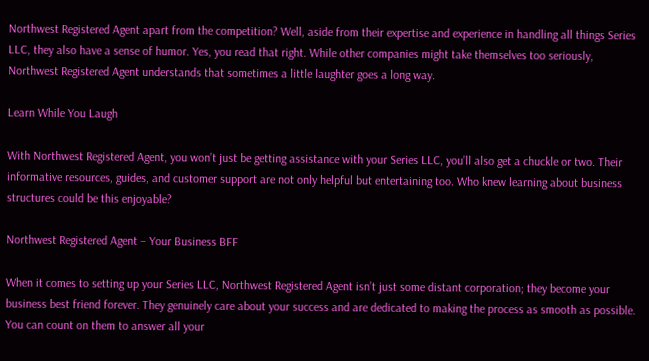Northwest Registered Agent apart from the competition? Well, aside from their expertise and experience in handling all things Series LLC, they also have a sense of humor. Yes, you read that right. While other companies might take themselves too seriously, Northwest Registered Agent understands that sometimes a little laughter goes a long way.

Learn While You Laugh

With Northwest Registered Agent, you won’t just be getting assistance with your Series LLC, you’ll also get a chuckle or two. Their informative resources, guides, and customer support are not only helpful but entertaining too. Who knew learning about business structures could be this enjoyable?

Northwest Registered Agent – Your Business BFF

When it comes to setting up your Series LLC, Northwest Registered Agent isn’t just some distant corporation; they become your business best friend forever. They genuinely care about your success and are dedicated to making the process as smooth as possible. You can count on them to answer all your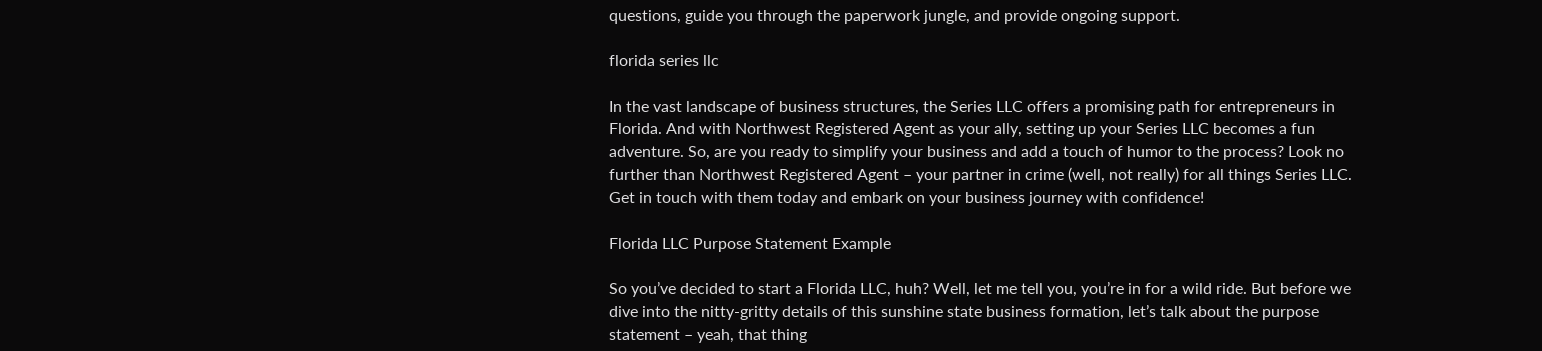questions, guide you through the paperwork jungle, and provide ongoing support.

florida series llc

In the vast landscape of business structures, the Series LLC offers a promising path for entrepreneurs in Florida. And with Northwest Registered Agent as your ally, setting up your Series LLC becomes a fun adventure. So, are you ready to simplify your business and add a touch of humor to the process? Look no further than Northwest Registered Agent – your partner in crime (well, not really) for all things Series LLC. Get in touch with them today and embark on your business journey with confidence!

Florida LLC Purpose Statement Example

So you’ve decided to start a Florida LLC, huh? Well, let me tell you, you’re in for a wild ride. But before we dive into the nitty-gritty details of this sunshine state business formation, let’s talk about the purpose statement – yeah, that thing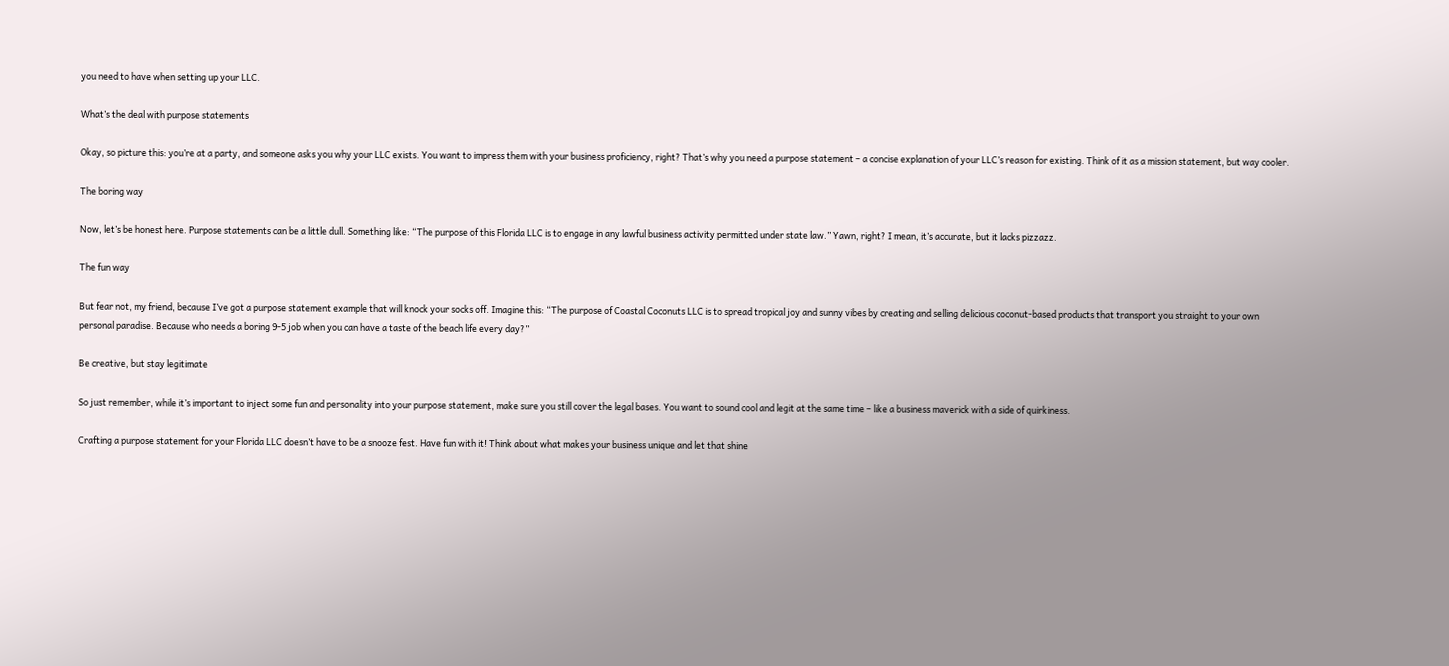you need to have when setting up your LLC.

What’s the deal with purpose statements

Okay, so picture this: you’re at a party, and someone asks you why your LLC exists. You want to impress them with your business proficiency, right? That’s why you need a purpose statement – a concise explanation of your LLC’s reason for existing. Think of it as a mission statement, but way cooler.

The boring way

Now, let’s be honest here. Purpose statements can be a little dull. Something like: “The purpose of this Florida LLC is to engage in any lawful business activity permitted under state law.” Yawn, right? I mean, it’s accurate, but it lacks pizzazz.

The fun way

But fear not, my friend, because I’ve got a purpose statement example that will knock your socks off. Imagine this: “The purpose of Coastal Coconuts LLC is to spread tropical joy and sunny vibes by creating and selling delicious coconut-based products that transport you straight to your own personal paradise. Because who needs a boring 9-5 job when you can have a taste of the beach life every day?”

Be creative, but stay legitimate

So just remember, while it’s important to inject some fun and personality into your purpose statement, make sure you still cover the legal bases. You want to sound cool and legit at the same time – like a business maverick with a side of quirkiness.

Crafting a purpose statement for your Florida LLC doesn’t have to be a snooze fest. Have fun with it! Think about what makes your business unique and let that shine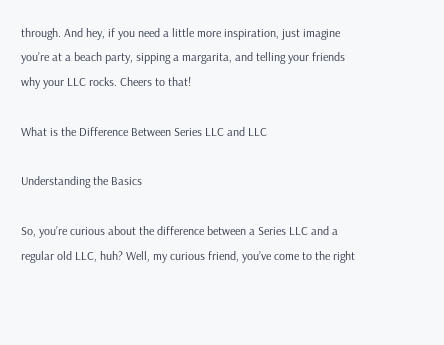through. And hey, if you need a little more inspiration, just imagine you’re at a beach party, sipping a margarita, and telling your friends why your LLC rocks. Cheers to that!

What is the Difference Between Series LLC and LLC

Understanding the Basics

So, you’re curious about the difference between a Series LLC and a regular old LLC, huh? Well, my curious friend, you’ve come to the right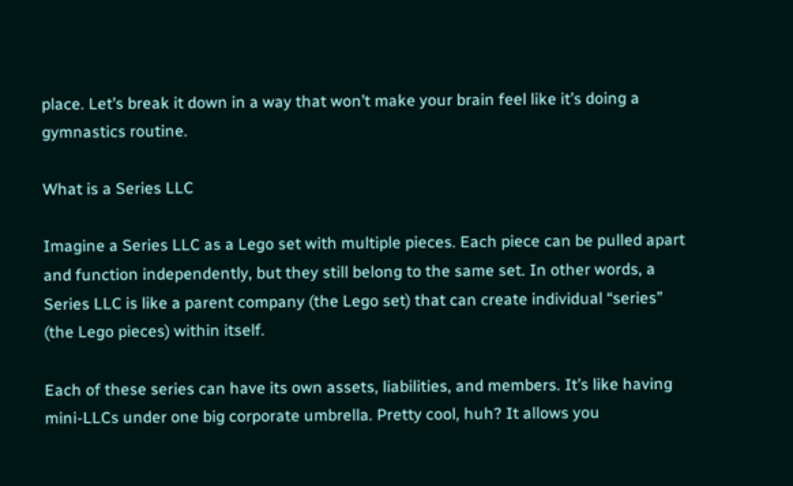place. Let’s break it down in a way that won’t make your brain feel like it’s doing a gymnastics routine.

What is a Series LLC

Imagine a Series LLC as a Lego set with multiple pieces. Each piece can be pulled apart and function independently, but they still belong to the same set. In other words, a Series LLC is like a parent company (the Lego set) that can create individual “series” (the Lego pieces) within itself.

Each of these series can have its own assets, liabilities, and members. It’s like having mini-LLCs under one big corporate umbrella. Pretty cool, huh? It allows you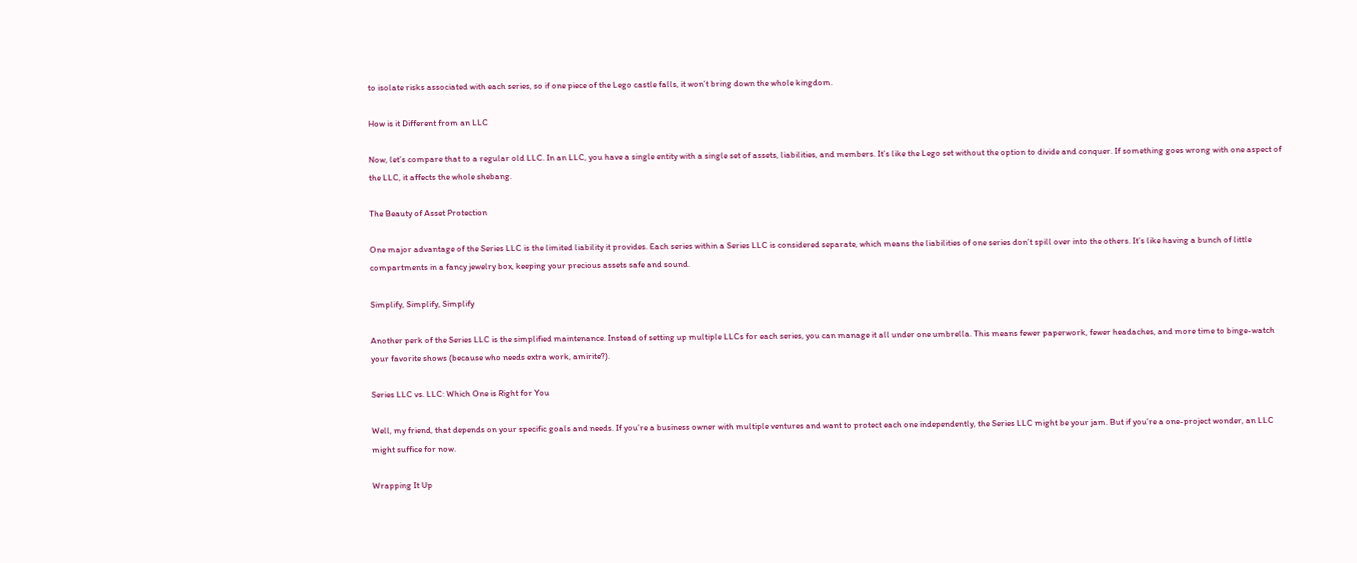to isolate risks associated with each series, so if one piece of the Lego castle falls, it won’t bring down the whole kingdom.

How is it Different from an LLC

Now, let’s compare that to a regular old LLC. In an LLC, you have a single entity with a single set of assets, liabilities, and members. It’s like the Lego set without the option to divide and conquer. If something goes wrong with one aspect of the LLC, it affects the whole shebang.

The Beauty of Asset Protection

One major advantage of the Series LLC is the limited liability it provides. Each series within a Series LLC is considered separate, which means the liabilities of one series don’t spill over into the others. It’s like having a bunch of little compartments in a fancy jewelry box, keeping your precious assets safe and sound.

Simplify, Simplify, Simplify

Another perk of the Series LLC is the simplified maintenance. Instead of setting up multiple LLCs for each series, you can manage it all under one umbrella. This means fewer paperwork, fewer headaches, and more time to binge-watch your favorite shows (because who needs extra work, amirite?).

Series LLC vs. LLC: Which One is Right for You

Well, my friend, that depends on your specific goals and needs. If you’re a business owner with multiple ventures and want to protect each one independently, the Series LLC might be your jam. But if you’re a one-project wonder, an LLC might suffice for now.

Wrapping It Up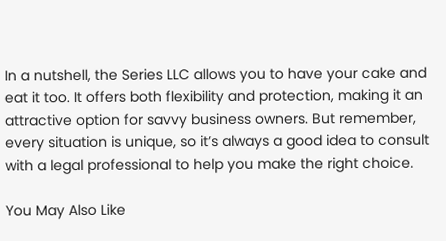In a nutshell, the Series LLC allows you to have your cake and eat it too. It offers both flexibility and protection, making it an attractive option for savvy business owners. But remember, every situation is unique, so it’s always a good idea to consult with a legal professional to help you make the right choice.

You May Also Like